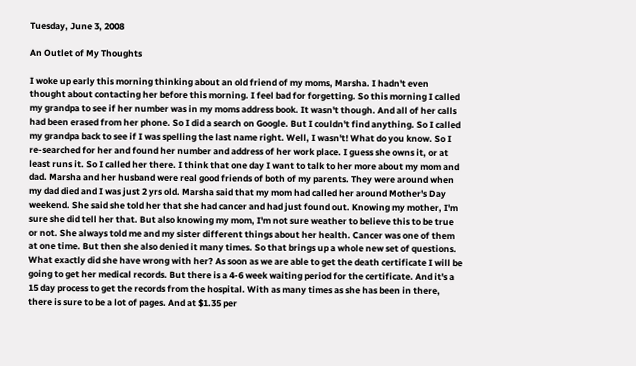Tuesday, June 3, 2008

An Outlet of My Thoughts

I woke up early this morning thinking about an old friend of my moms, Marsha. I hadn't even thought about contacting her before this morning. I feel bad for forgetting. So this morning I called my grandpa to see if her number was in my moms address book. It wasn't though. And all of her calls had been erased from her phone. So I did a search on Google. But I couldn't find anything. So I called my grandpa back to see if I was spelling the last name right. Well, I wasn't! What do you know. So I re-searched for her and found her number and address of her work place. I guess she owns it, or at least runs it. So I called her there. I think that one day I want to talk to her more about my mom and dad. Marsha and her husband were real good friends of both of my parents. They were around when my dad died and I was just 2 yrs old. Marsha said that my mom had called her around Mother's Day weekend. She said she told her that she had cancer and had just found out. Knowing my mother, I'm sure she did tell her that. But also knowing my mom, I'm not sure weather to believe this to be true or not. She always told me and my sister different things about her health. Cancer was one of them at one time. But then she also denied it many times. So that brings up a whole new set of questions. What exactly did she have wrong with her? As soon as we are able to get the death certificate I will be going to get her medical records. But there is a 4-6 week waiting period for the certificate. And it's a 15 day process to get the records from the hospital. With as many times as she has been in there, there is sure to be a lot of pages. And at $1.35 per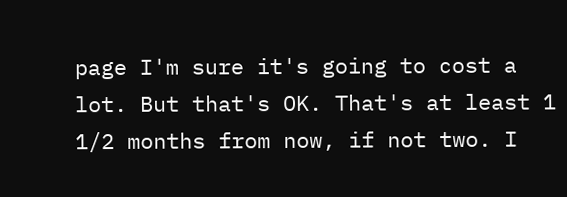page I'm sure it's going to cost a lot. But that's OK. That's at least 1 1/2 months from now, if not two. I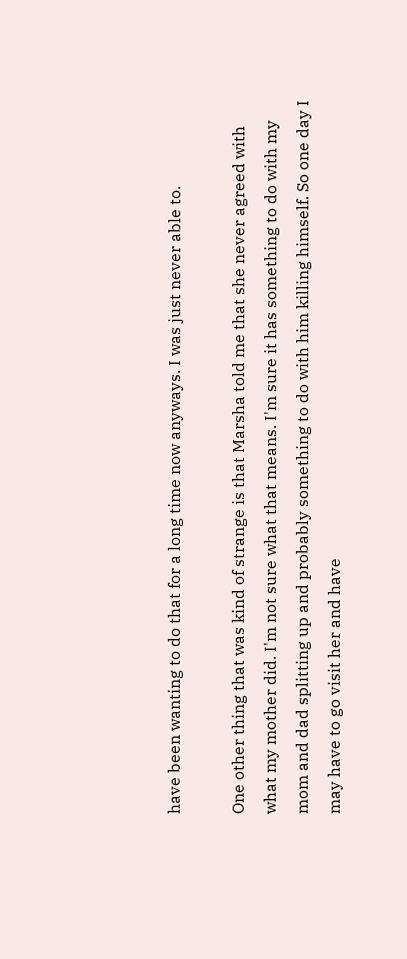have been wanting to do that for a long time now anyways. I was just never able to.

One other thing that was kind of strange is that Marsha told me that she never agreed with what my mother did. I'm not sure what that means. I'm sure it has something to do with my mom and dad splitting up and probably something to do with him killing himself. So one day I may have to go visit her and have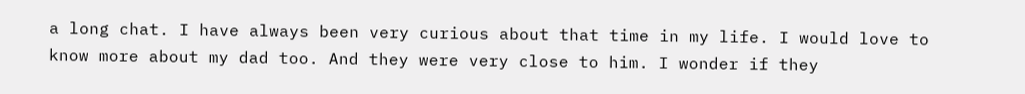a long chat. I have always been very curious about that time in my life. I would love to know more about my dad too. And they were very close to him. I wonder if they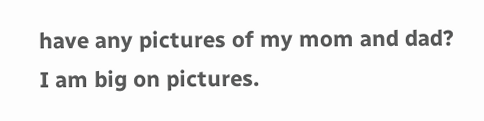have any pictures of my mom and dad? I am big on pictures.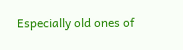Especially old ones of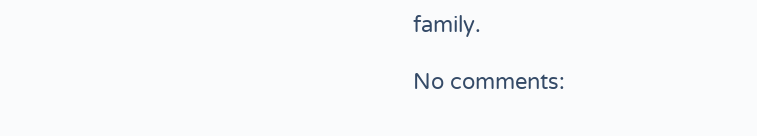family.

No comments: